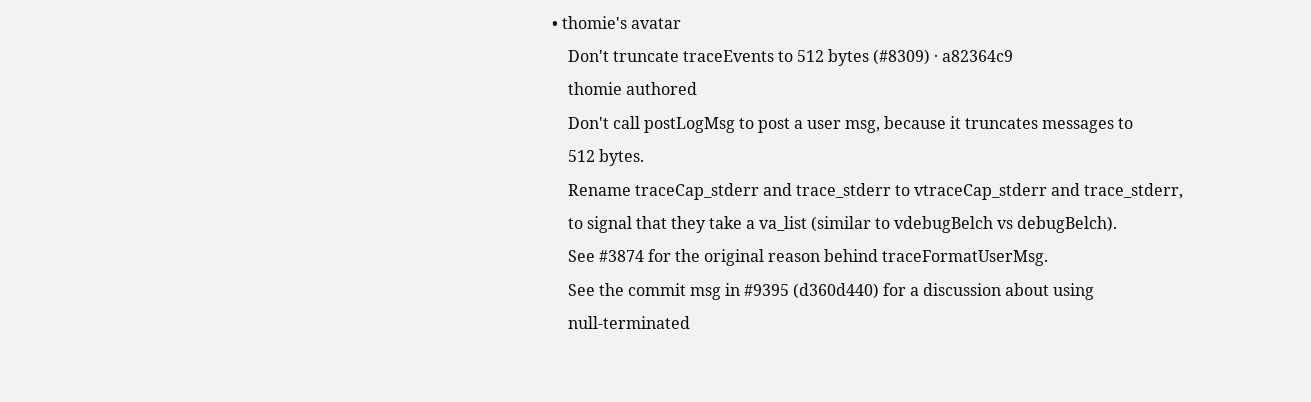• thomie's avatar
    Don't truncate traceEvents to 512 bytes (#8309) · a82364c9
    thomie authored
    Don't call postLogMsg to post a user msg, because it truncates messages to
    512 bytes.
    Rename traceCap_stderr and trace_stderr to vtraceCap_stderr and trace_stderr,
    to signal that they take a va_list (similar to vdebugBelch vs debugBelch).
    See #3874 for the original reason behind traceFormatUserMsg.
    See the commit msg in #9395 (d360d440) for a discussion about using
    null-terminated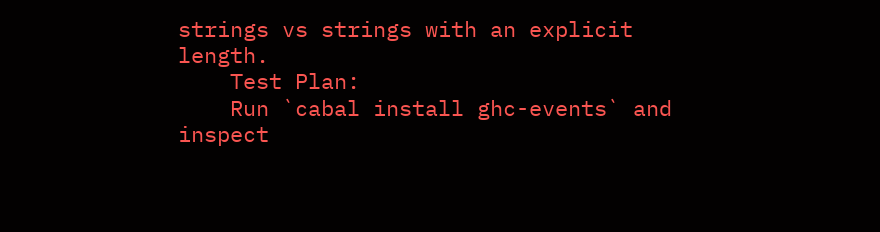strings vs strings with an explicit length.
    Test Plan:
    Run `cabal install ghc-events` and inspect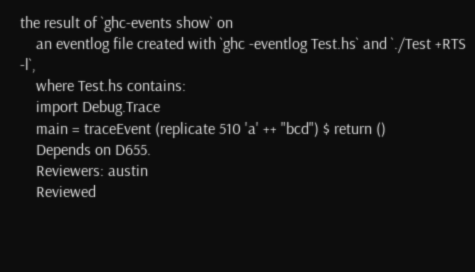the result of `ghc-events show` on
    an eventlog file created with `ghc -eventlog Test.hs` and `./Test +RTS -l`,
    where Test.hs contains:
    import Debug.Trace
    main = traceEvent (replicate 510 'a' ++ "bcd") $ return ()
    Depends on D655.
    Reviewers: austin
    Reviewed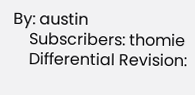By: austin
    Subscribers: thomie
    Differential Revision: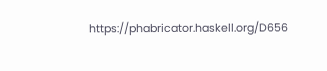https://phabricator.haskell.org/D656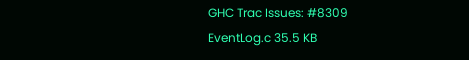GHC Trac Issues: #8309
EventLog.c 35.5 KB